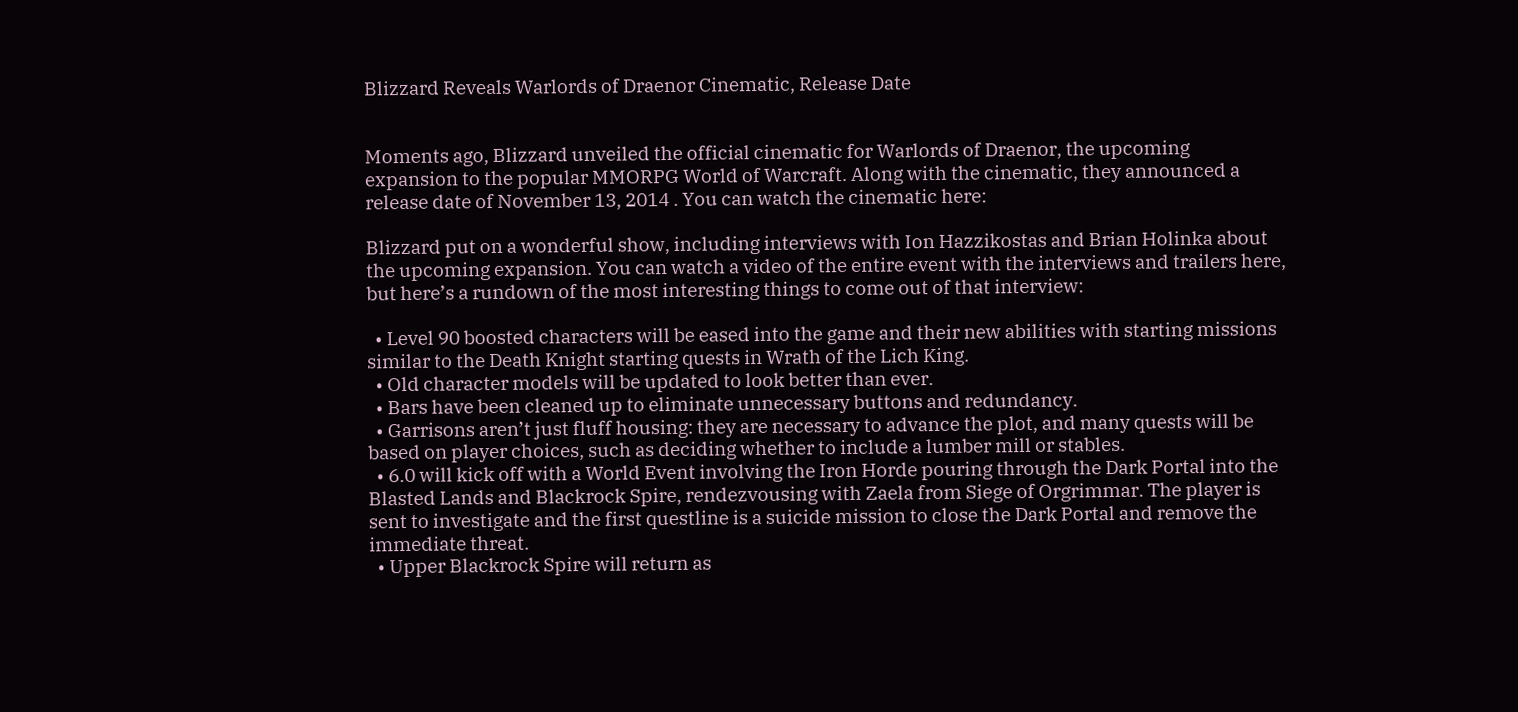Blizzard Reveals Warlords of Draenor Cinematic, Release Date


Moments ago, Blizzard unveiled the official cinematic for Warlords of Draenor, the upcoming expansion to the popular MMORPG World of Warcraft. Along with the cinematic, they announced a release date of November 13, 2014 . You can watch the cinematic here:

Blizzard put on a wonderful show, including interviews with Ion Hazzikostas and Brian Holinka about the upcoming expansion. You can watch a video of the entire event with the interviews and trailers here, but here’s a rundown of the most interesting things to come out of that interview:

  • Level 90 boosted characters will be eased into the game and their new abilities with starting missions similar to the Death Knight starting quests in Wrath of the Lich King.
  • Old character models will be updated to look better than ever.
  • Bars have been cleaned up to eliminate unnecessary buttons and redundancy.
  • Garrisons aren’t just fluff housing: they are necessary to advance the plot, and many quests will be based on player choices, such as deciding whether to include a lumber mill or stables.
  • 6.0 will kick off with a World Event involving the Iron Horde pouring through the Dark Portal into the Blasted Lands and Blackrock Spire, rendezvousing with Zaela from Siege of Orgrimmar. The player is sent to investigate and the first questline is a suicide mission to close the Dark Portal and remove the immediate threat.
  • Upper Blackrock Spire will return as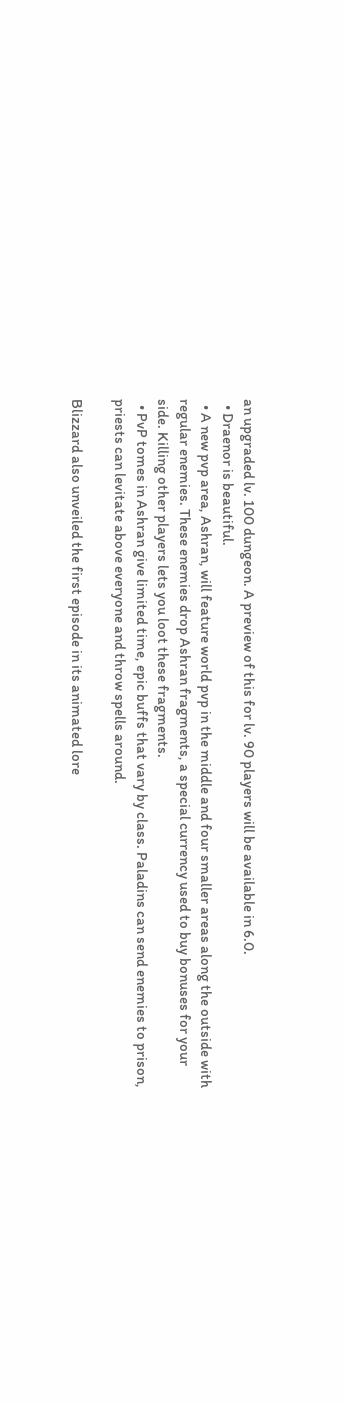an upgraded lv. 100 dungeon. A preview of this for lv. 90 players will be available in 6.0.
  • Draenor is beautiful.
  • A new pvp area, Ashran, will feature world pvp in the middle and four smaller areas along the outside with regular enemies. These enemies drop Ashran fragments, a special currency used to buy bonuses for your side. Killing other players lets you loot these fragments.
  • PvP tomes in Ashran give limited time, epic buffs that vary by class. Paladins can send enemies to prison, priests can levitate above everyone and throw spells around.

Blizzard also unveiled the first episode in its animated lore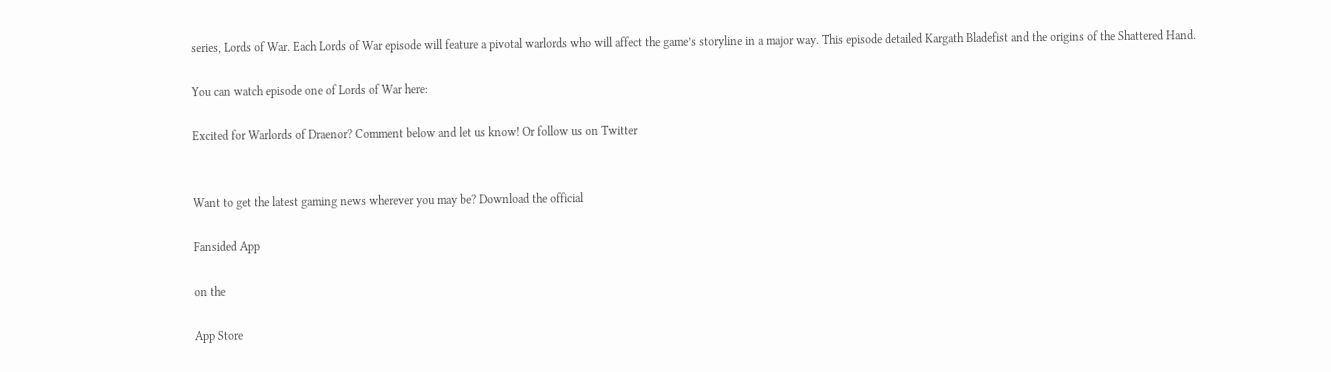series, Lords of War. Each Lords of War episode will feature a pivotal warlords who will affect the game’s storyline in a major way. This episode detailed Kargath Bladefist and the origins of the Shattered Hand.

You can watch episode one of Lords of War here:

Excited for Warlords of Draenor? Comment below and let us know! Or follow us on Twitter


Want to get the latest gaming news wherever you may be? Download the official

Fansided App

on the

App Store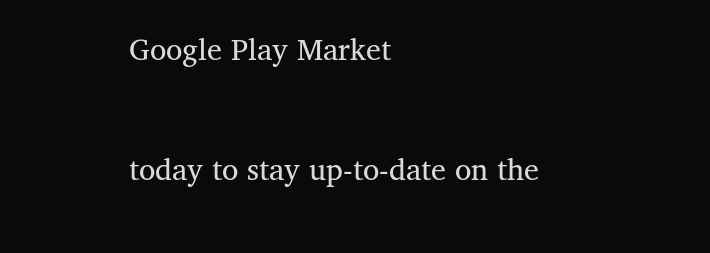Google Play Market

today to stay up-to-date on the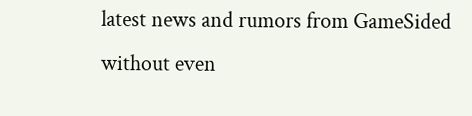latest news and rumors from GameSided without even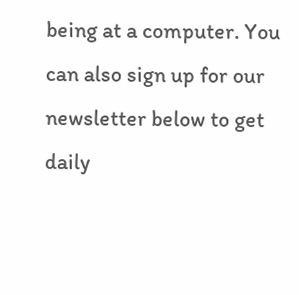being at a computer. You can also sign up for our newsletter below to get daily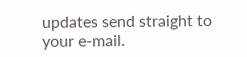updates send straight to your e-mail.